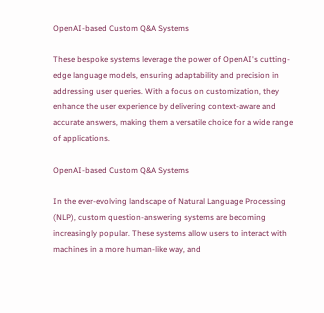OpenAI-based Custom Q&A Systems

These bespoke systems leverage the power of OpenAI's cutting-edge language models, ensuring adaptability and precision in addressing user queries. With a focus on customization, they enhance the user experience by delivering context-aware and accurate answers, making them a versatile choice for a wide range of applications.

OpenAI-based Custom Q&A Systems

In the ever-evolving landscape of Natural Language Processing (NLP), custom question-answering systems are becoming increasingly popular. These systems allow users to interact with machines in a more human-like way, and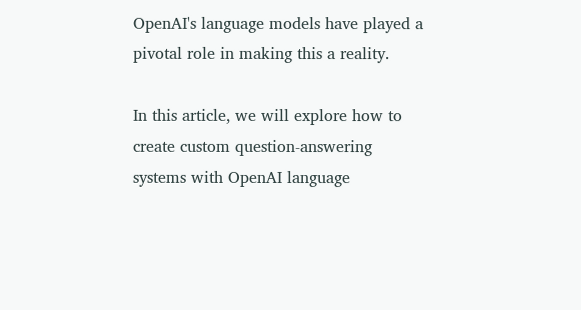OpenAI's language models have played a pivotal role in making this a reality.

In this article, we will explore how to create custom question-answering systems with OpenAI language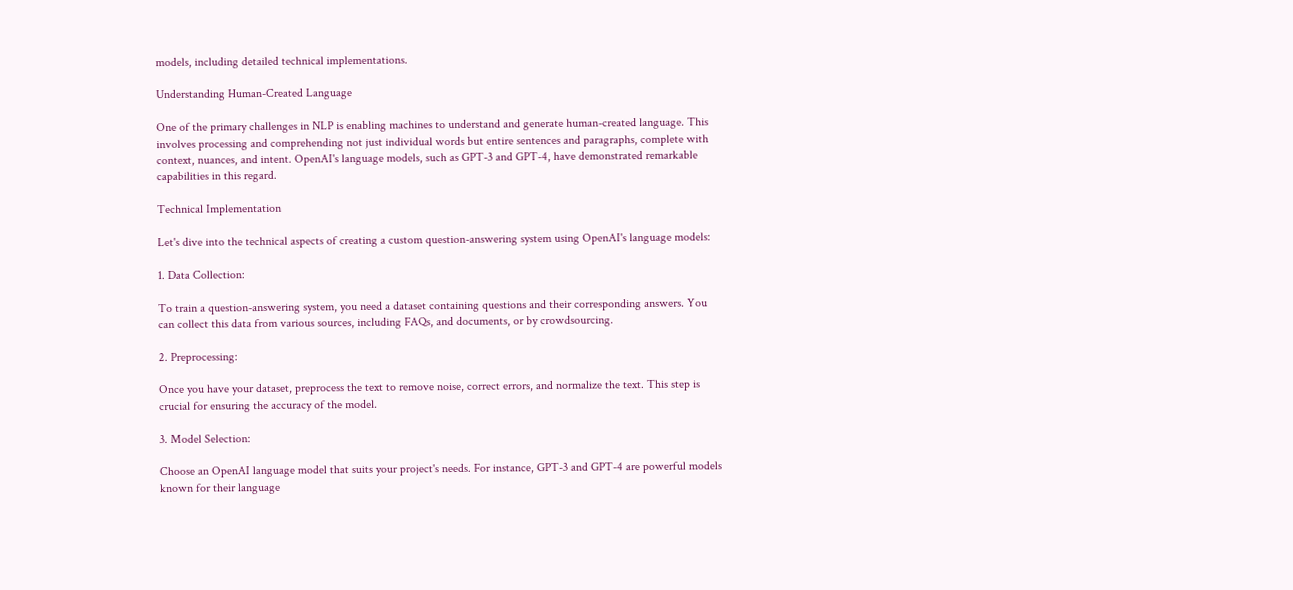models, including detailed technical implementations.

Understanding Human-Created Language

One of the primary challenges in NLP is enabling machines to understand and generate human-created language. This involves processing and comprehending not just individual words but entire sentences and paragraphs, complete with context, nuances, and intent. OpenAI's language models, such as GPT-3 and GPT-4, have demonstrated remarkable capabilities in this regard.

Technical Implementation

Let's dive into the technical aspects of creating a custom question-answering system using OpenAI's language models:

1. Data Collection:

To train a question-answering system, you need a dataset containing questions and their corresponding answers. You can collect this data from various sources, including FAQs, and documents, or by crowdsourcing.

2. Preprocessing:

Once you have your dataset, preprocess the text to remove noise, correct errors, and normalize the text. This step is crucial for ensuring the accuracy of the model.

3. Model Selection:

Choose an OpenAI language model that suits your project's needs. For instance, GPT-3 and GPT-4 are powerful models known for their language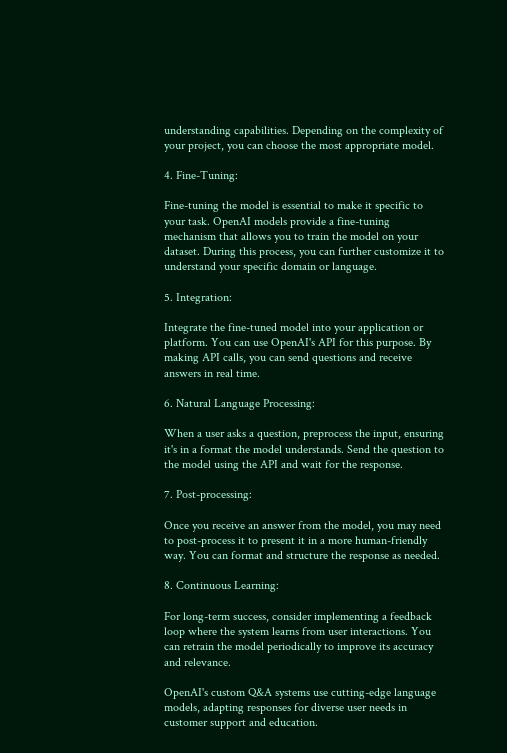understanding capabilities. Depending on the complexity of your project, you can choose the most appropriate model.

4. Fine-Tuning:

Fine-tuning the model is essential to make it specific to your task. OpenAI models provide a fine-tuning mechanism that allows you to train the model on your dataset. During this process, you can further customize it to understand your specific domain or language.

5. Integration:

Integrate the fine-tuned model into your application or platform. You can use OpenAI's API for this purpose. By making API calls, you can send questions and receive answers in real time.

6. Natural Language Processing:

When a user asks a question, preprocess the input, ensuring it's in a format the model understands. Send the question to the model using the API and wait for the response.

7. Post-processing:

Once you receive an answer from the model, you may need to post-process it to present it in a more human-friendly way. You can format and structure the response as needed.

8. Continuous Learning:

For long-term success, consider implementing a feedback loop where the system learns from user interactions. You can retrain the model periodically to improve its accuracy and relevance.

OpenAI's custom Q&A systems use cutting-edge language models, adapting responses for diverse user needs in customer support and education.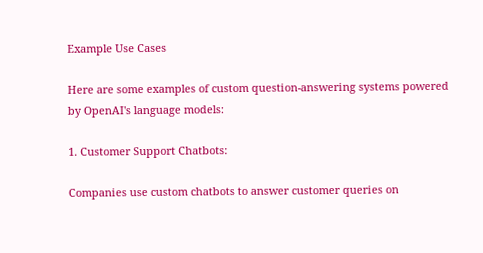Example Use Cases

Here are some examples of custom question-answering systems powered by OpenAI's language models:

1. Customer Support Chatbots:

Companies use custom chatbots to answer customer queries on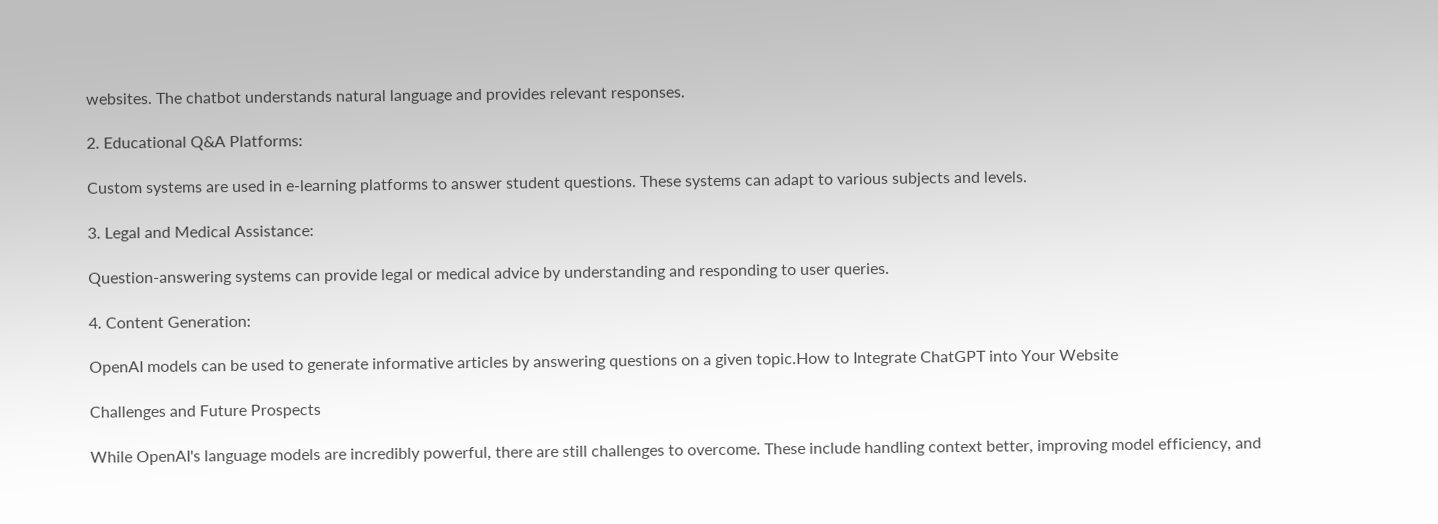websites. The chatbot understands natural language and provides relevant responses.

2. Educational Q&A Platforms:

Custom systems are used in e-learning platforms to answer student questions. These systems can adapt to various subjects and levels.

3. Legal and Medical Assistance:

Question-answering systems can provide legal or medical advice by understanding and responding to user queries.

4. Content Generation:

OpenAI models can be used to generate informative articles by answering questions on a given topic.How to Integrate ChatGPT into Your Website

Challenges and Future Prospects

While OpenAI's language models are incredibly powerful, there are still challenges to overcome. These include handling context better, improving model efficiency, and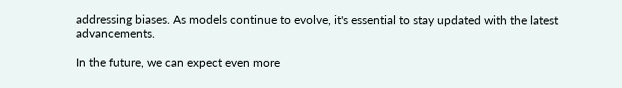addressing biases. As models continue to evolve, it's essential to stay updated with the latest advancements.

In the future, we can expect even more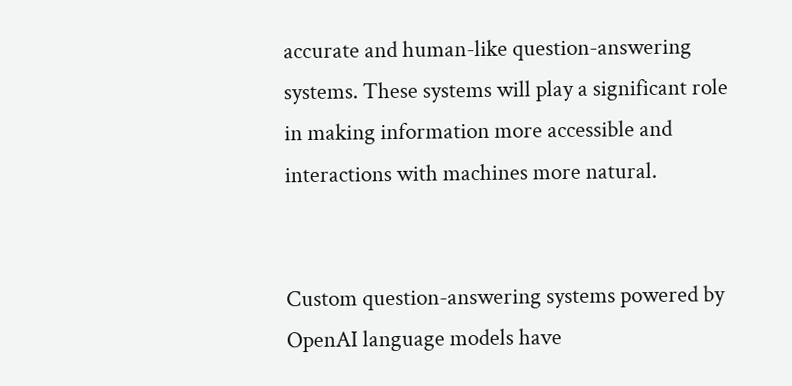accurate and human-like question-answering systems. These systems will play a significant role in making information more accessible and interactions with machines more natural.


Custom question-answering systems powered by OpenAI language models have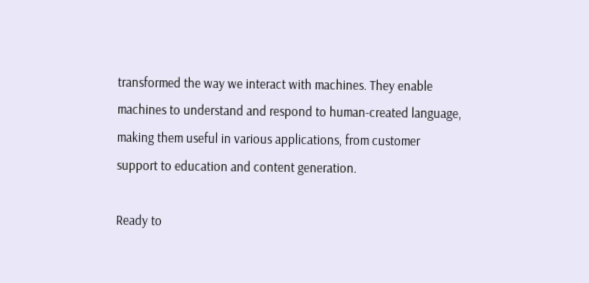transformed the way we interact with machines. They enable machines to understand and respond to human-created language, making them useful in various applications, from customer support to education and content generation.

Ready to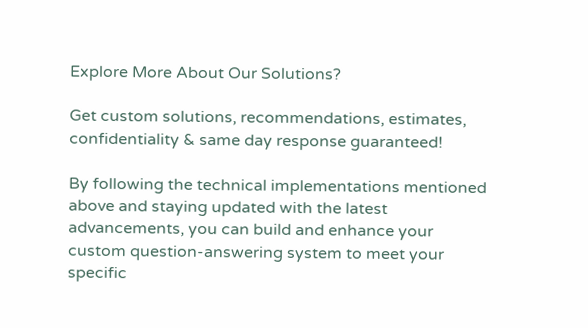Explore More About Our Solutions?

Get custom solutions, recommendations, estimates, confidentiality & same day response guaranteed!

By following the technical implementations mentioned above and staying updated with the latest advancements, you can build and enhance your custom question-answering system to meet your specific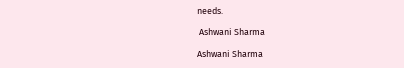needs.

 Ashwani Sharma

Ashwani Sharma